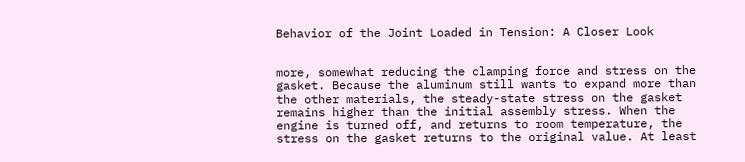Behavior of the Joint Loaded in Tension: A Closer Look


more, somewhat reducing the clamping force and stress on the gasket. Because the aluminum still wants to expand more than the other materials, the steady-state stress on the gasket remains higher than the initial assembly stress. When the engine is turned off, and returns to room temperature, the stress on the gasket returns to the original value. At least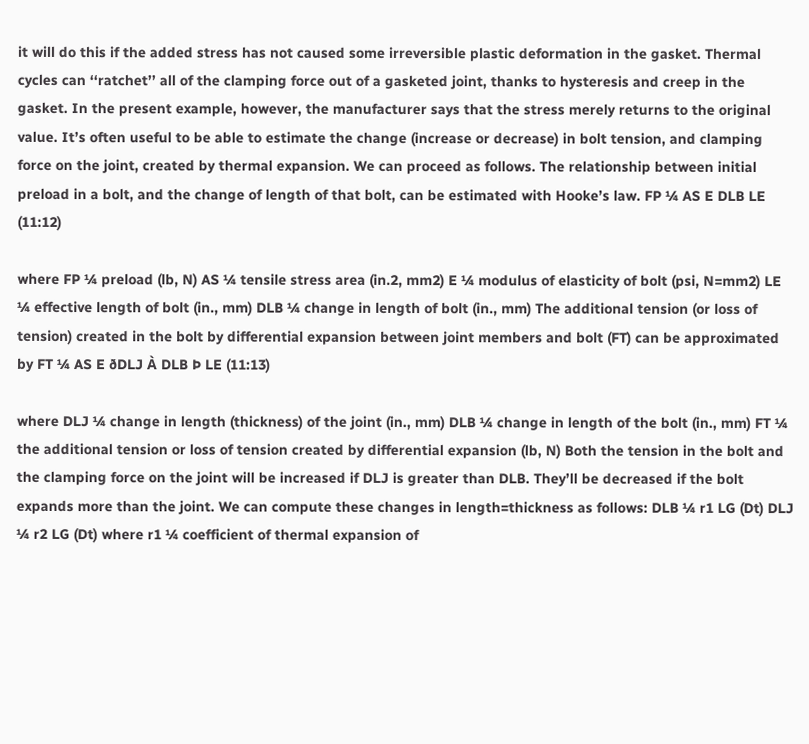it will do this if the added stress has not caused some irreversible plastic deformation in the gasket. Thermal cycles can ‘‘ratchet’’ all of the clamping force out of a gasketed joint, thanks to hysteresis and creep in the gasket. In the present example, however, the manufacturer says that the stress merely returns to the original value. It’s often useful to be able to estimate the change (increase or decrease) in bolt tension, and clamping force on the joint, created by thermal expansion. We can proceed as follows. The relationship between initial preload in a bolt, and the change of length of that bolt, can be estimated with Hooke’s law. FP ¼ AS E DLB LE (11:12)

where FP ¼ preload (lb, N) AS ¼ tensile stress area (in.2, mm2) E ¼ modulus of elasticity of bolt (psi, N=mm2) LE ¼ effective length of bolt (in., mm) DLB ¼ change in length of bolt (in., mm) The additional tension (or loss of tension) created in the bolt by differential expansion between joint members and bolt (FT) can be approximated by FT ¼ AS E ðDLJ À DLB Þ LE (11:13)

where DLJ ¼ change in length (thickness) of the joint (in., mm) DLB ¼ change in length of the bolt (in., mm) FT ¼ the additional tension or loss of tension created by differential expansion (lb, N) Both the tension in the bolt and the clamping force on the joint will be increased if DLJ is greater than DLB. They’ll be decreased if the bolt expands more than the joint. We can compute these changes in length=thickness as follows: DLB ¼ r1 LG (Dt) DLJ ¼ r2 LG (Dt) where r1 ¼ coefficient of thermal expansion of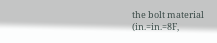the bolt material (in.=in.=8F,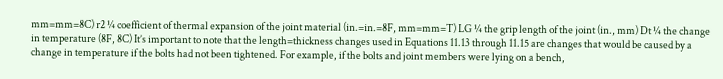mm=mm=8C) r2 ¼ coefficient of thermal expansion of the joint material (in.=in.=8F, mm=mm=T) LG ¼ the grip length of the joint (in., mm) Dt ¼ the change in temperature (8F, 8C) It’s important to note that the length=thickness changes used in Equations 11.13 through 11.15 are changes that would be caused by a change in temperature if the bolts had not been tightened. For example, if the bolts and joint members were lying on a bench,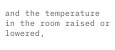and the temperature in the room raised or lowered,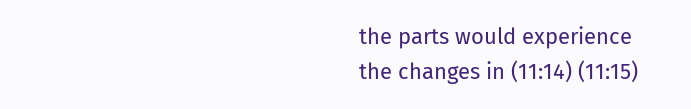the parts would experience the changes in (11:14) (11:15)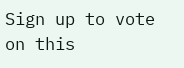Sign up to vote on this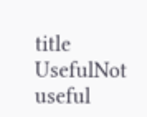title
UsefulNot useful